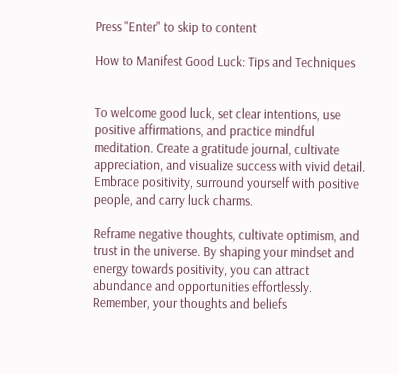Press "Enter" to skip to content

How to Manifest Good Luck: Tips and Techniques


To welcome good luck, set clear intentions, use positive affirmations, and practice mindful meditation. Create a gratitude journal, cultivate appreciation, and visualize success with vivid detail. Embrace positivity, surround yourself with positive people, and carry luck charms.

Reframe negative thoughts, cultivate optimism, and trust in the universe. By shaping your mindset and energy towards positivity, you can attract abundance and opportunities effortlessly. Remember, your thoughts and beliefs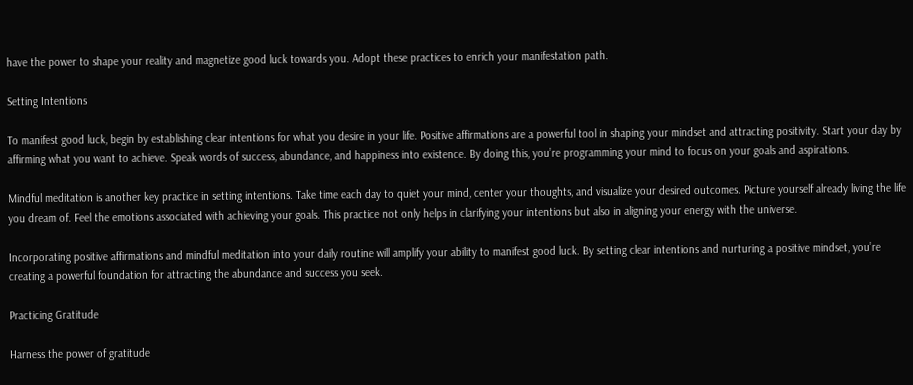have the power to shape your reality and magnetize good luck towards you. Adopt these practices to enrich your manifestation path.

Setting Intentions

To manifest good luck, begin by establishing clear intentions for what you desire in your life. Positive affirmations are a powerful tool in shaping your mindset and attracting positivity. Start your day by affirming what you want to achieve. Speak words of success, abundance, and happiness into existence. By doing this, you’re programming your mind to focus on your goals and aspirations.

Mindful meditation is another key practice in setting intentions. Take time each day to quiet your mind, center your thoughts, and visualize your desired outcomes. Picture yourself already living the life you dream of. Feel the emotions associated with achieving your goals. This practice not only helps in clarifying your intentions but also in aligning your energy with the universe.

Incorporating positive affirmations and mindful meditation into your daily routine will amplify your ability to manifest good luck. By setting clear intentions and nurturing a positive mindset, you’re creating a powerful foundation for attracting the abundance and success you seek.

Practicing Gratitude

Harness the power of gratitude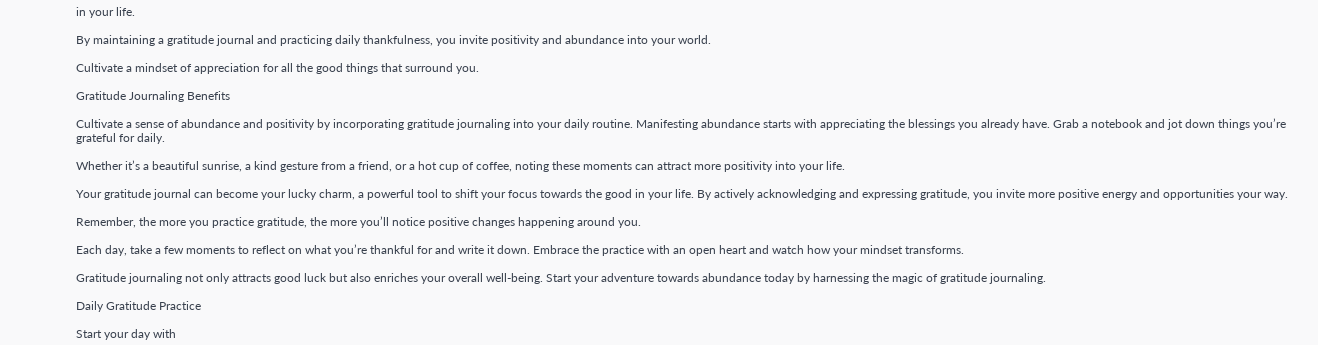in your life.

By maintaining a gratitude journal and practicing daily thankfulness, you invite positivity and abundance into your world.

Cultivate a mindset of appreciation for all the good things that surround you.

Gratitude Journaling Benefits

Cultivate a sense of abundance and positivity by incorporating gratitude journaling into your daily routine. Manifesting abundance starts with appreciating the blessings you already have. Grab a notebook and jot down things you’re grateful for daily.

Whether it’s a beautiful sunrise, a kind gesture from a friend, or a hot cup of coffee, noting these moments can attract more positivity into your life.

Your gratitude journal can become your lucky charm, a powerful tool to shift your focus towards the good in your life. By actively acknowledging and expressing gratitude, you invite more positive energy and opportunities your way.

Remember, the more you practice gratitude, the more you’ll notice positive changes happening around you.

Each day, take a few moments to reflect on what you’re thankful for and write it down. Embrace the practice with an open heart and watch how your mindset transforms.

Gratitude journaling not only attracts good luck but also enriches your overall well-being. Start your adventure towards abundance today by harnessing the magic of gratitude journaling.

Daily Gratitude Practice

Start your day with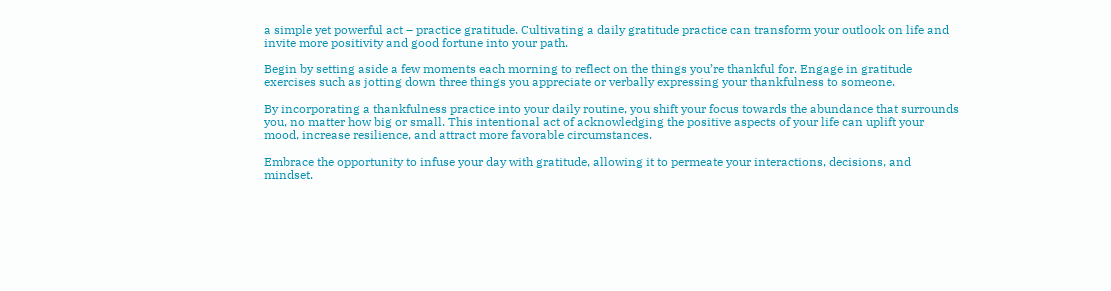a simple yet powerful act – practice gratitude. Cultivating a daily gratitude practice can transform your outlook on life and invite more positivity and good fortune into your path.

Begin by setting aside a few moments each morning to reflect on the things you’re thankful for. Engage in gratitude exercises such as jotting down three things you appreciate or verbally expressing your thankfulness to someone.

By incorporating a thankfulness practice into your daily routine, you shift your focus towards the abundance that surrounds you, no matter how big or small. This intentional act of acknowledging the positive aspects of your life can uplift your mood, increase resilience, and attract more favorable circumstances.

Embrace the opportunity to infuse your day with gratitude, allowing it to permeate your interactions, decisions, and mindset.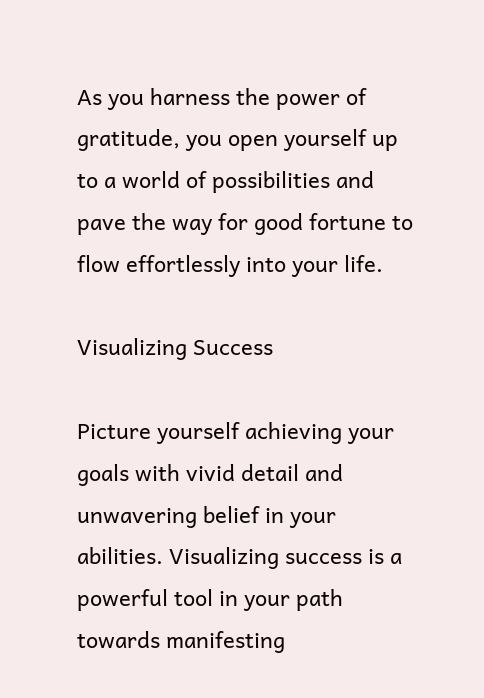As you harness the power of gratitude, you open yourself up to a world of possibilities and pave the way for good fortune to flow effortlessly into your life.

Visualizing Success

Picture yourself achieving your goals with vivid detail and unwavering belief in your abilities. Visualizing success is a powerful tool in your path towards manifesting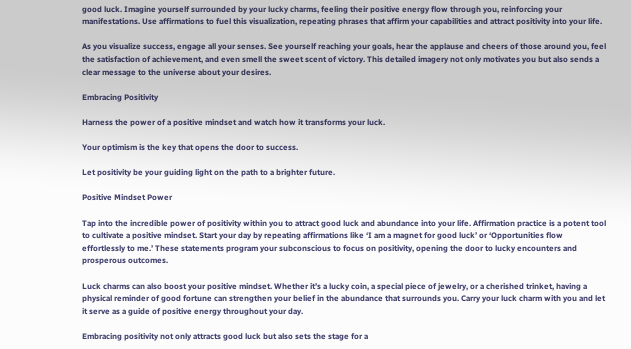good luck. Imagine yourself surrounded by your lucky charms, feeling their positive energy flow through you, reinforcing your manifestations. Use affirmations to fuel this visualization, repeating phrases that affirm your capabilities and attract positivity into your life.

As you visualize success, engage all your senses. See yourself reaching your goals, hear the applause and cheers of those around you, feel the satisfaction of achievement, and even smell the sweet scent of victory. This detailed imagery not only motivates you but also sends a clear message to the universe about your desires.

Embracing Positivity

Harness the power of a positive mindset and watch how it transforms your luck.

Your optimism is the key that opens the door to success.

Let positivity be your guiding light on the path to a brighter future.

Positive Mindset Power

Tap into the incredible power of positivity within you to attract good luck and abundance into your life. Affirmation practice is a potent tool to cultivate a positive mindset. Start your day by repeating affirmations like ‘I am a magnet for good luck’ or ‘Opportunities flow effortlessly to me.’ These statements program your subconscious to focus on positivity, opening the door to lucky encounters and prosperous outcomes.

Luck charms can also boost your positive mindset. Whether it’s a lucky coin, a special piece of jewelry, or a cherished trinket, having a physical reminder of good fortune can strengthen your belief in the abundance that surrounds you. Carry your luck charm with you and let it serve as a guide of positive energy throughout your day.

Embracing positivity not only attracts good luck but also sets the stage for a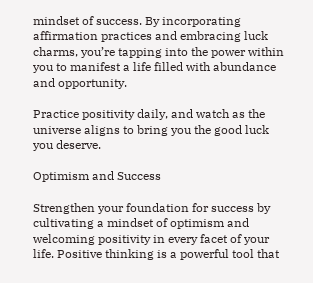mindset of success. By incorporating affirmation practices and embracing luck charms, you’re tapping into the power within you to manifest a life filled with abundance and opportunity.

Practice positivity daily, and watch as the universe aligns to bring you the good luck you deserve.

Optimism and Success

Strengthen your foundation for success by cultivating a mindset of optimism and welcoming positivity in every facet of your life. Positive thinking is a powerful tool that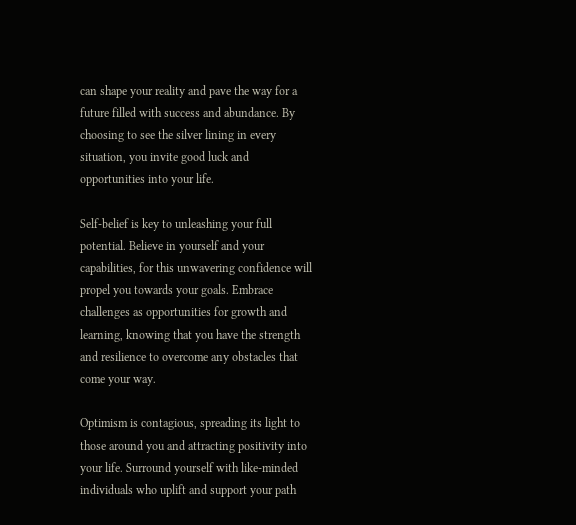can shape your reality and pave the way for a future filled with success and abundance. By choosing to see the silver lining in every situation, you invite good luck and opportunities into your life.

Self-belief is key to unleashing your full potential. Believe in yourself and your capabilities, for this unwavering confidence will propel you towards your goals. Embrace challenges as opportunities for growth and learning, knowing that you have the strength and resilience to overcome any obstacles that come your way.

Optimism is contagious, spreading its light to those around you and attracting positivity into your life. Surround yourself with like-minded individuals who uplift and support your path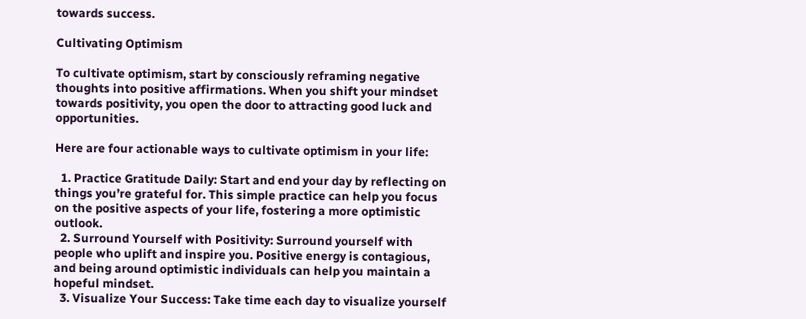towards success.

Cultivating Optimism

To cultivate optimism, start by consciously reframing negative thoughts into positive affirmations. When you shift your mindset towards positivity, you open the door to attracting good luck and opportunities.

Here are four actionable ways to cultivate optimism in your life:

  1. Practice Gratitude Daily: Start and end your day by reflecting on things you’re grateful for. This simple practice can help you focus on the positive aspects of your life, fostering a more optimistic outlook.
  2. Surround Yourself with Positivity: Surround yourself with people who uplift and inspire you. Positive energy is contagious, and being around optimistic individuals can help you maintain a hopeful mindset.
  3. Visualize Your Success: Take time each day to visualize yourself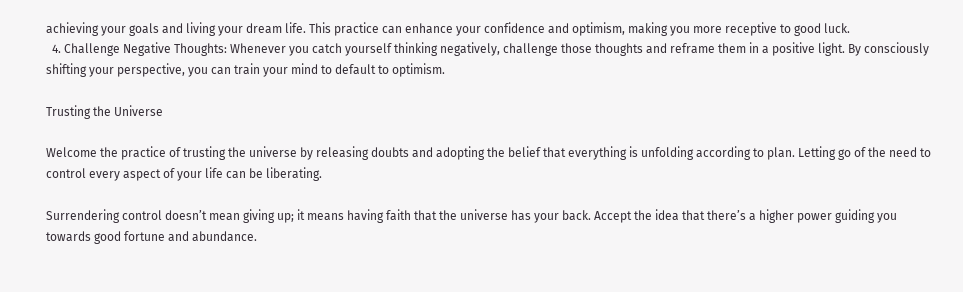achieving your goals and living your dream life. This practice can enhance your confidence and optimism, making you more receptive to good luck.
  4. Challenge Negative Thoughts: Whenever you catch yourself thinking negatively, challenge those thoughts and reframe them in a positive light. By consciously shifting your perspective, you can train your mind to default to optimism.

Trusting the Universe

Welcome the practice of trusting the universe by releasing doubts and adopting the belief that everything is unfolding according to plan. Letting go of the need to control every aspect of your life can be liberating.

Surrendering control doesn’t mean giving up; it means having faith that the universe has your back. Accept the idea that there’s a higher power guiding you towards good fortune and abundance.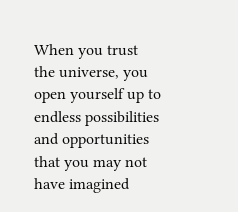When you trust the universe, you open yourself up to endless possibilities and opportunities that you may not have imagined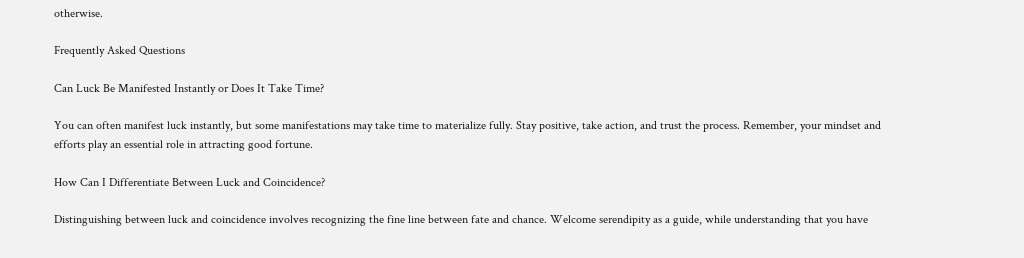otherwise.

Frequently Asked Questions

Can Luck Be Manifested Instantly or Does It Take Time?

You can often manifest luck instantly, but some manifestations may take time to materialize fully. Stay positive, take action, and trust the process. Remember, your mindset and efforts play an essential role in attracting good fortune.

How Can I Differentiate Between Luck and Coincidence?

Distinguishing between luck and coincidence involves recognizing the fine line between fate and chance. Welcome serendipity as a guide, while understanding that you have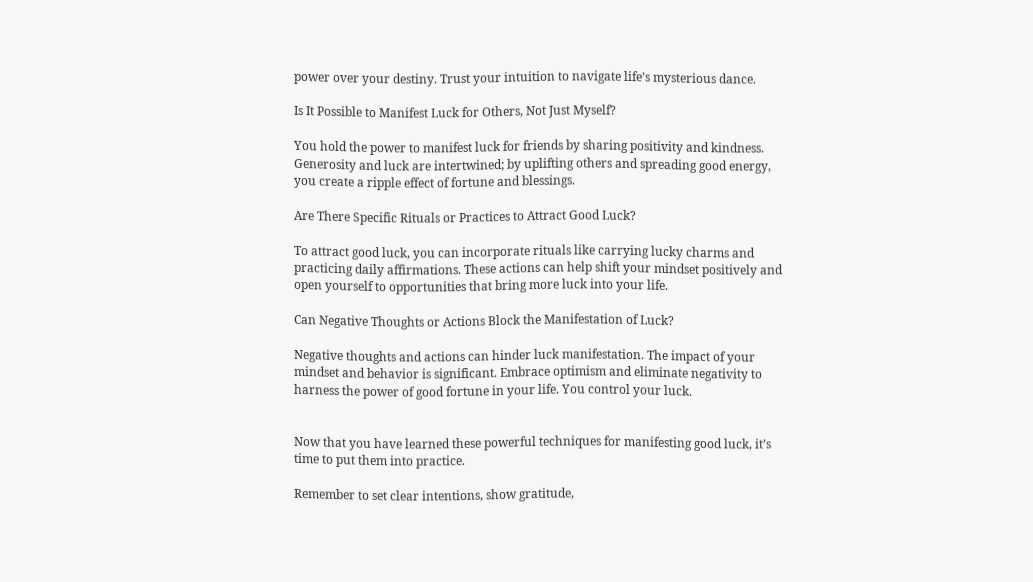power over your destiny. Trust your intuition to navigate life’s mysterious dance.

Is It Possible to Manifest Luck for Others, Not Just Myself?

You hold the power to manifest luck for friends by sharing positivity and kindness. Generosity and luck are intertwined; by uplifting others and spreading good energy, you create a ripple effect of fortune and blessings.

Are There Specific Rituals or Practices to Attract Good Luck?

To attract good luck, you can incorporate rituals like carrying lucky charms and practicing daily affirmations. These actions can help shift your mindset positively and open yourself to opportunities that bring more luck into your life.

Can Negative Thoughts or Actions Block the Manifestation of Luck?

Negative thoughts and actions can hinder luck manifestation. The impact of your mindset and behavior is significant. Embrace optimism and eliminate negativity to harness the power of good fortune in your life. You control your luck.


Now that you have learned these powerful techniques for manifesting good luck, it’s time to put them into practice.

Remember to set clear intentions, show gratitude,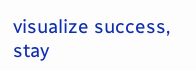visualize success, stay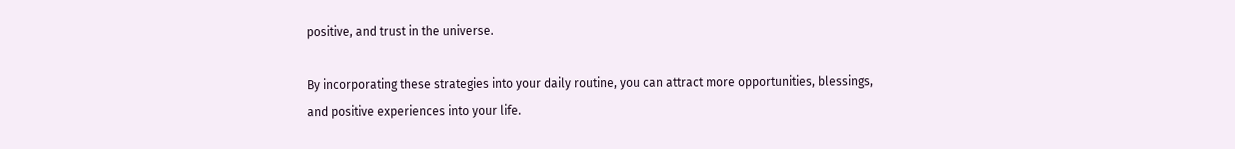positive, and trust in the universe.

By incorporating these strategies into your daily routine, you can attract more opportunities, blessings, and positive experiences into your life.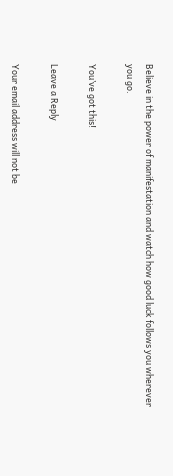Believe in the power of manifestation and watch how good luck follows you wherever you go.

You’ve got this!

Leave a Reply

Your email address will not be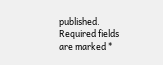published. Required fields are marked *